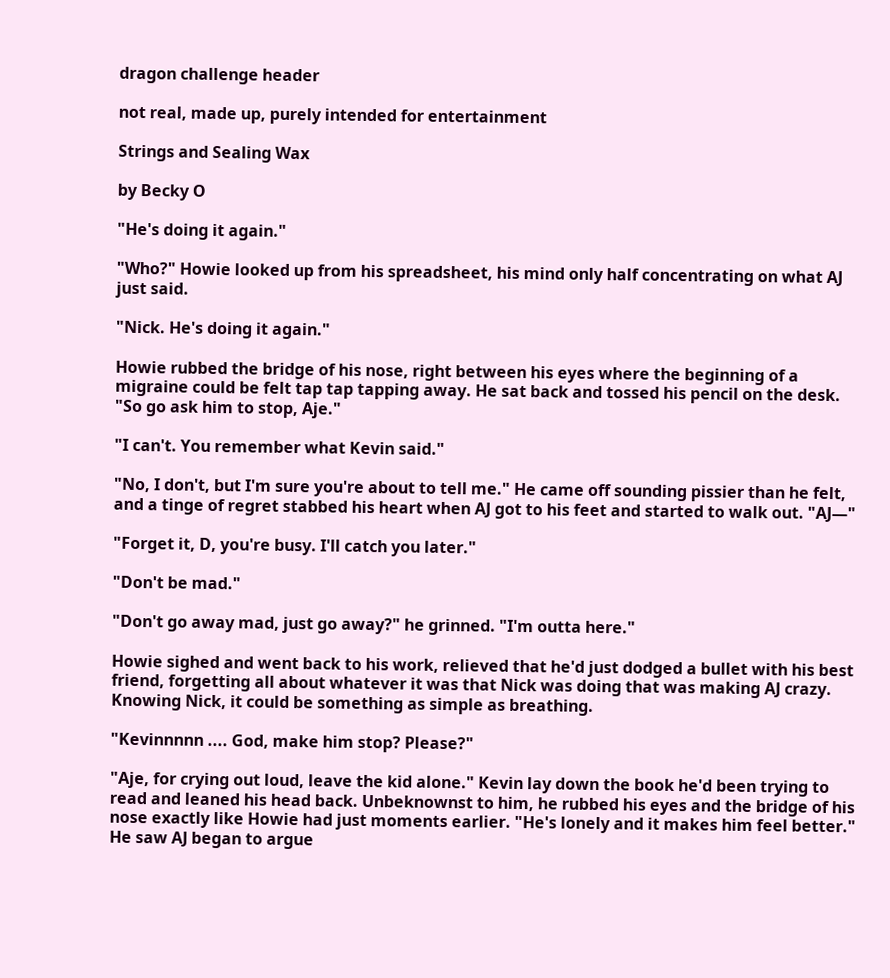dragon challenge header

not real, made up, purely intended for entertainment

Strings and Sealing Wax

by Becky O

"He's doing it again."

"Who?" Howie looked up from his spreadsheet, his mind only half concentrating on what AJ just said.

"Nick. He's doing it again."

Howie rubbed the bridge of his nose, right between his eyes where the beginning of a migraine could be felt tap tap tapping away. He sat back and tossed his pencil on the desk. "So go ask him to stop, Aje."

"I can't. You remember what Kevin said."

"No, I don't, but I'm sure you're about to tell me." He came off sounding pissier than he felt, and a tinge of regret stabbed his heart when AJ got to his feet and started to walk out. "AJ—"

"Forget it, D, you're busy. I'll catch you later."

"Don't be mad."

"Don't go away mad, just go away?" he grinned. "I'm outta here."

Howie sighed and went back to his work, relieved that he'd just dodged a bullet with his best friend, forgetting all about whatever it was that Nick was doing that was making AJ crazy. Knowing Nick, it could be something as simple as breathing.

"Kevinnnnn .... God, make him stop? Please?"

"Aje, for crying out loud, leave the kid alone." Kevin lay down the book he'd been trying to read and leaned his head back. Unbeknownst to him, he rubbed his eyes and the bridge of his nose exactly like Howie had just moments earlier. "He's lonely and it makes him feel better." He saw AJ began to argue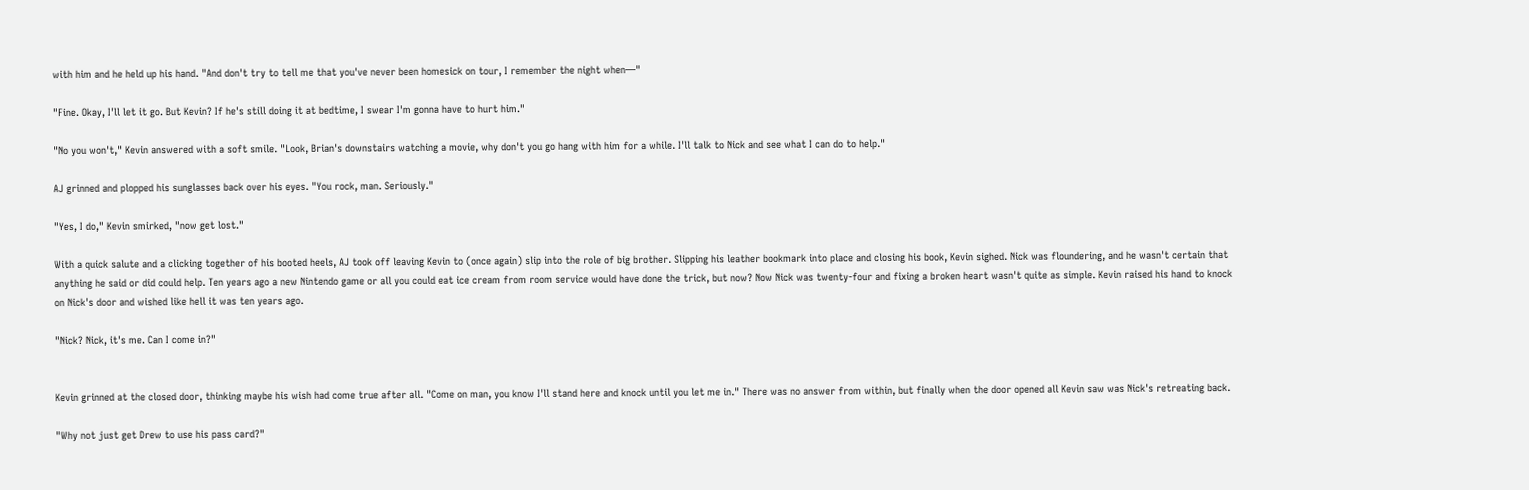with him and he held up his hand. "And don't try to tell me that you've never been homesick on tour, I remember the night when—"

"Fine. Okay, I'll let it go. But Kevin? If he's still doing it at bedtime, I swear I'm gonna have to hurt him."

"No you won't," Kevin answered with a soft smile. "Look, Brian's downstairs watching a movie, why don't you go hang with him for a while. I'll talk to Nick and see what I can do to help."

AJ grinned and plopped his sunglasses back over his eyes. "You rock, man. Seriously."

"Yes, I do," Kevin smirked, "now get lost."

With a quick salute and a clicking together of his booted heels, AJ took off leaving Kevin to (once again) slip into the role of big brother. Slipping his leather bookmark into place and closing his book, Kevin sighed. Nick was floundering, and he wasn't certain that anything he said or did could help. Ten years ago a new Nintendo game or all you could eat ice cream from room service would have done the trick, but now? Now Nick was twenty-four and fixing a broken heart wasn't quite as simple. Kevin raised his hand to knock on Nick's door and wished like hell it was ten years ago.

"Nick? Nick, it's me. Can I come in?"


Kevin grinned at the closed door, thinking maybe his wish had come true after all. "Come on man, you know I'll stand here and knock until you let me in." There was no answer from within, but finally when the door opened all Kevin saw was Nick's retreating back.

"Why not just get Drew to use his pass card?"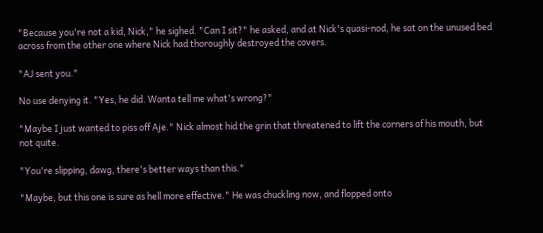"Because you're not a kid, Nick," he sighed. "Can I sit?" he asked, and at Nick's quasi-nod, he sat on the unused bed across from the other one where Nick had thoroughly destroyed the covers.

"AJ sent you."

No use denying it. "Yes, he did. Wanta tell me what's wrong?"

"Maybe I just wanted to piss off Aje." Nick almost hid the grin that threatened to lift the corners of his mouth, but not quite.

"You're slipping, dawg, there's better ways than this."

"Maybe, but this one is sure as hell more effective." He was chuckling now, and flopped onto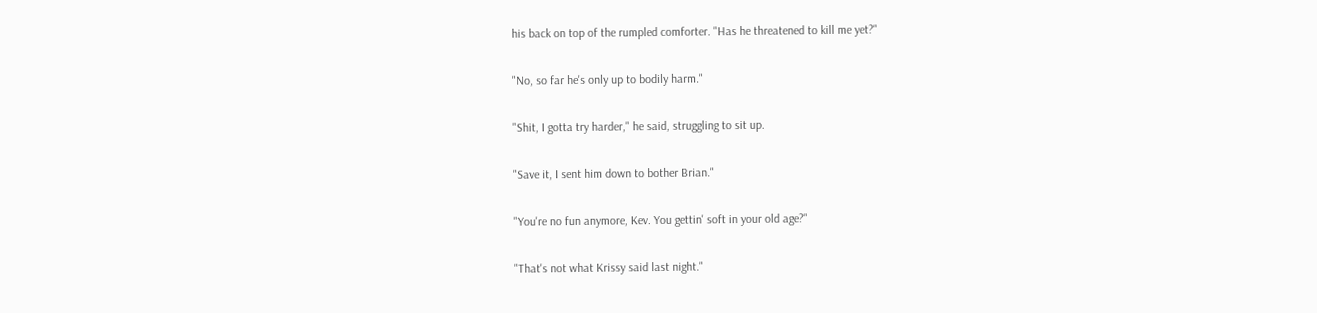his back on top of the rumpled comforter. "Has he threatened to kill me yet?"

"No, so far he's only up to bodily harm."

"Shit, I gotta try harder," he said, struggling to sit up.

"Save it, I sent him down to bother Brian."

"You're no fun anymore, Kev. You gettin' soft in your old age?"

"That's not what Krissy said last night."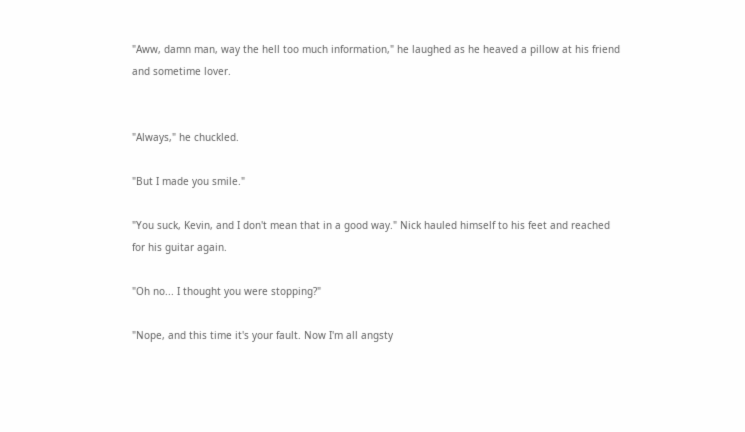"Aww, damn man, way the hell too much information," he laughed as he heaved a pillow at his friend and sometime lover.


"Always," he chuckled.

"But I made you smile."

"You suck, Kevin, and I don't mean that in a good way." Nick hauled himself to his feet and reached for his guitar again.

"Oh no... I thought you were stopping?"

"Nope, and this time it's your fault. Now I'm all angsty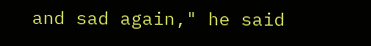and sad again," he said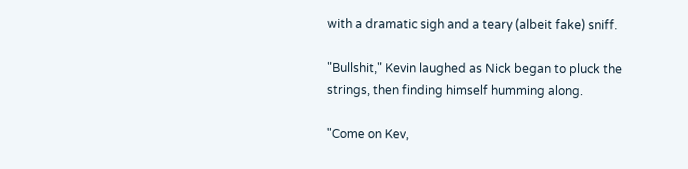with a dramatic sigh and a teary (albeit fake) sniff.

"Bullshit," Kevin laughed as Nick began to pluck the strings, then finding himself humming along.

"Come on Kev,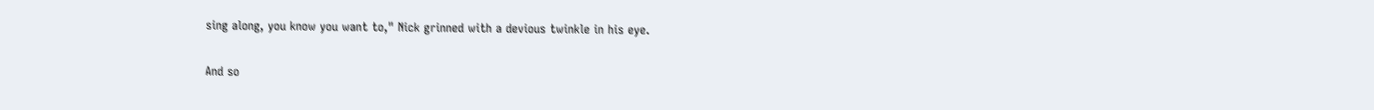sing along, you know you want to," Nick grinned with a devious twinkle in his eye.

And so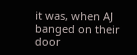it was, when AJ banged on their door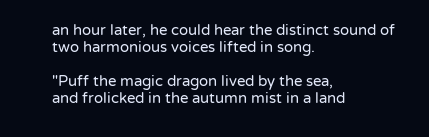an hour later, he could hear the distinct sound of two harmonious voices lifted in song.

"Puff the magic dragon lived by the sea,
and frolicked in the autumn mist in a land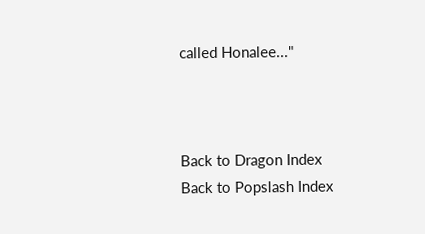called Honalee..."



Back to Dragon Index
Back to Popslash Index